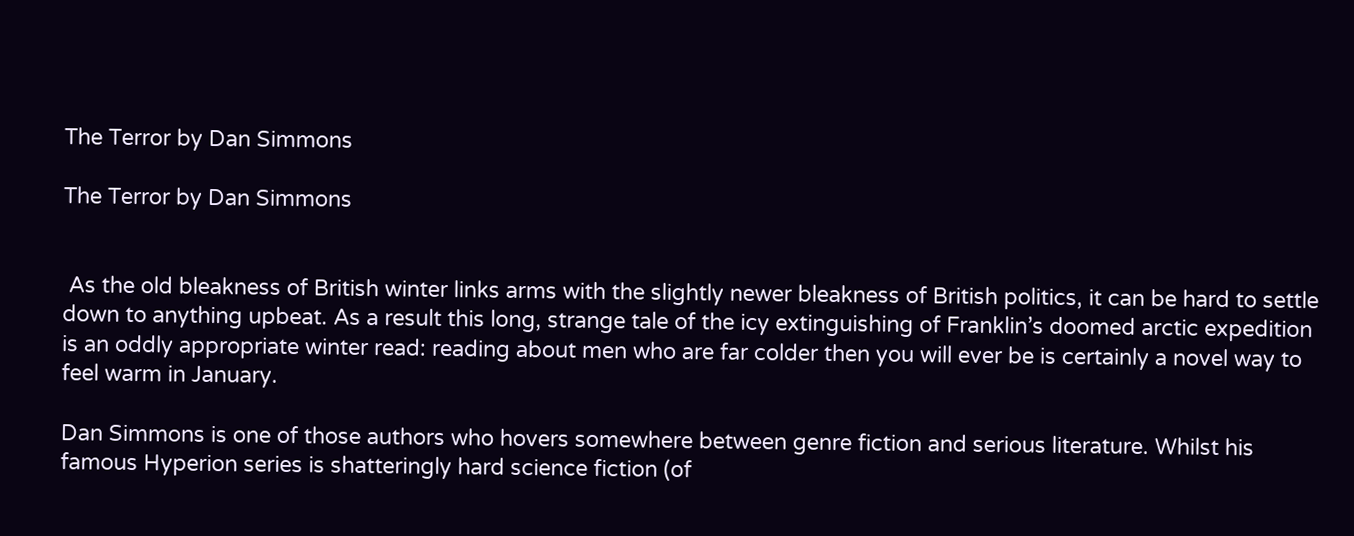The Terror by Dan Simmons

The Terror by Dan Simmons


 As the old bleakness of British winter links arms with the slightly newer bleakness of British politics, it can be hard to settle down to anything upbeat. As a result this long, strange tale of the icy extinguishing of Franklin’s doomed arctic expedition is an oddly appropriate winter read: reading about men who are far colder then you will ever be is certainly a novel way to feel warm in January.

Dan Simmons is one of those authors who hovers somewhere between genre fiction and serious literature. Whilst his famous Hyperion series is shatteringly hard science fiction (of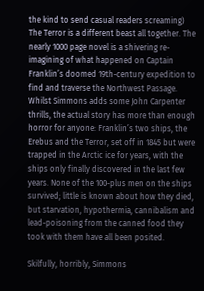the kind to send casual readers screaming) The Terror is a different beast all together. The nearly 1000 page novel is a shivering re-imagining of what happened on Captain Franklin’s doomed 19th-century expedition to find and traverse the Northwest Passage. Whilst Simmons adds some John Carpenter thrills, the actual story has more than enough horror for anyone: Franklin’s two ships, the Erebus and the Terror, set off in 1845 but were trapped in the Arctic ice for years, with the ships only finally discovered in the last few years. None of the 100-plus men on the ships survived; little is known about how they died, but starvation, hypothermia, cannibalism and lead-poisoning from the canned food they took with them have all been posited.

Skilfully, horribly, Simmons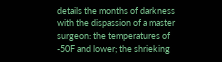details the months of darkness with the dispassion of a master surgeon: the temperatures of -50F and lower; the shrieking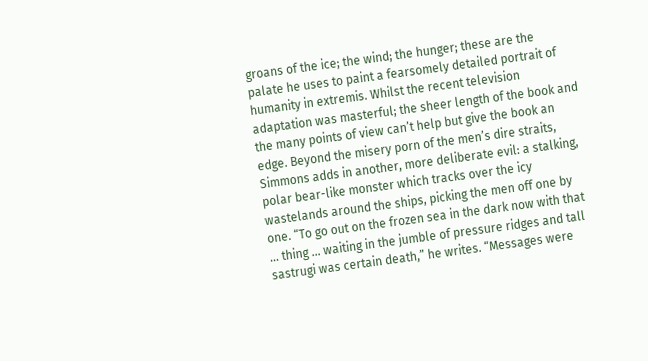groans of the ice; the wind; the hunger; these are the palate he uses to paint a fearsomely detailed portrait of humanity in extremis. Whilst the recent television adaptation was masterful; the sheer length of the book and the many points of view can’t help but give the book an edge. Beyond the misery porn of the men’s dire straits, Simmons adds in another, more deliberate evil: a stalking, polar bear-like monster which tracks over the icy wastelands around the ships, picking the men off one by one. “To go out on the frozen sea in the dark now with that … thing … waiting in the jumble of pressure ridges and tall sastrugi was certain death,” he writes. “Messages were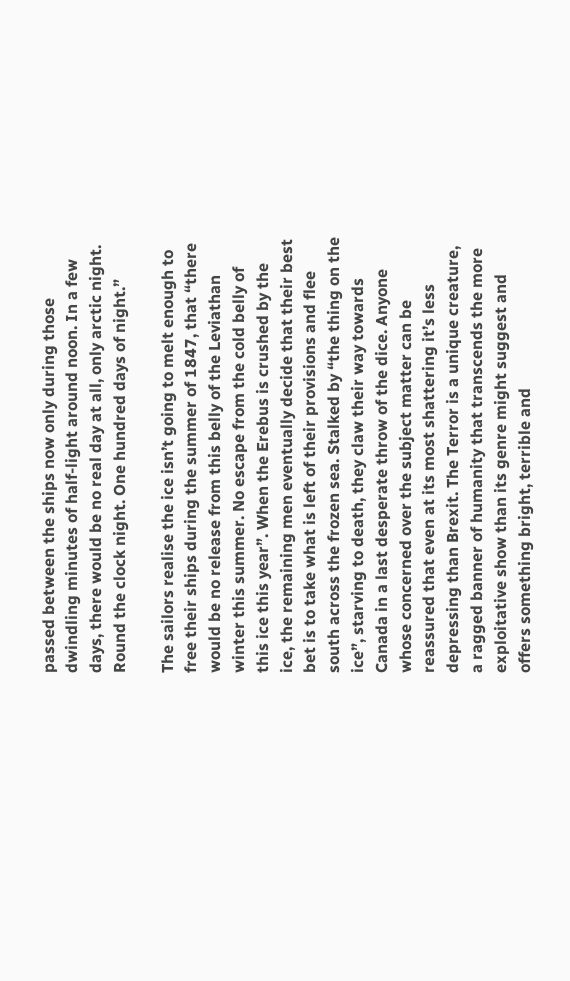passed between the ships now only during those dwindling minutes of half-light around noon. In a few days, there would be no real day at all, only arctic night. Round the clock night. One hundred days of night.”

The sailors realise the ice isn’t going to melt enough to free their ships during the summer of 1847, that “there would be no release from this belly of the Leviathan winter this summer. No escape from the cold belly of this ice this year”. When the Erebus is crushed by the ice, the remaining men eventually decide that their best bet is to take what is left of their provisions and flee south across the frozen sea. Stalked by “the thing on the ice”, starving to death, they claw their way towards Canada in a last desperate throw of the dice. Anyone whose concerned over the subject matter can be reassured that even at its most shattering it’s less depressing than Brexit. The Terror is a unique creature, a ragged banner of humanity that transcends the more exploitative show than its genre might suggest and offers something bright, terrible and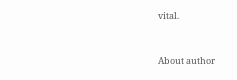vital.


About author